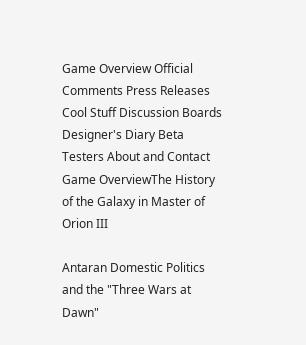Game Overview Official Comments Press Releases Cool Stuff Discussion Boards Designer's Diary Beta Testers About and Contact
Game OverviewThe History of the Galaxy in Master of Orion III

Antaran Domestic Politics and the "Three Wars at Dawn"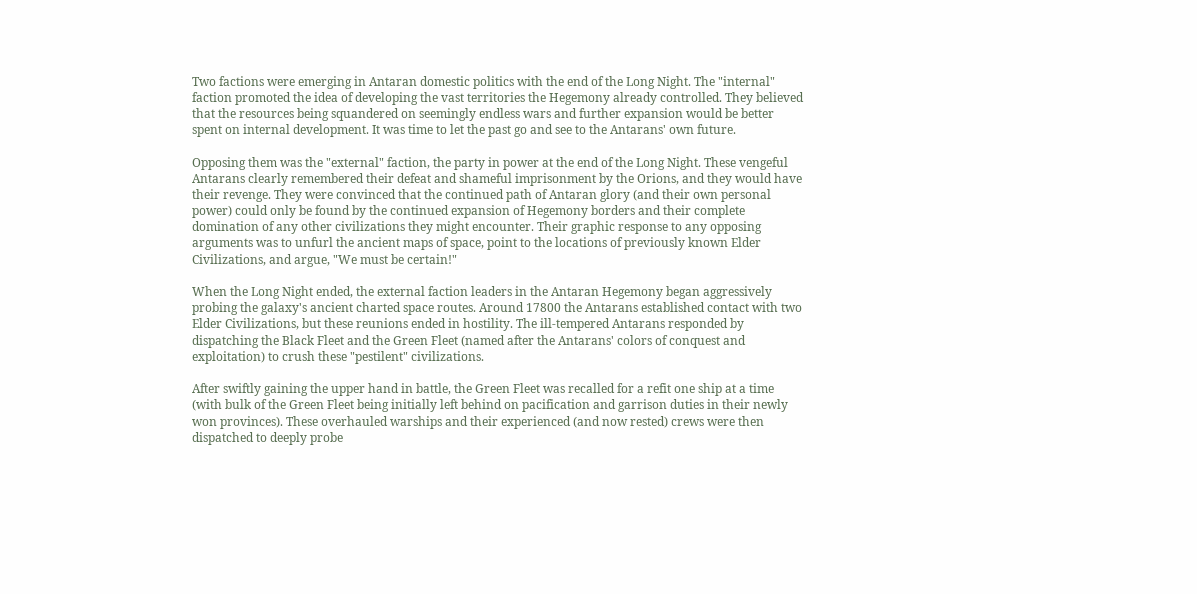Two factions were emerging in Antaran domestic politics with the end of the Long Night. The "internal" faction promoted the idea of developing the vast territories the Hegemony already controlled. They believed that the resources being squandered on seemingly endless wars and further expansion would be better spent on internal development. It was time to let the past go and see to the Antarans' own future.

Opposing them was the "external" faction, the party in power at the end of the Long Night. These vengeful Antarans clearly remembered their defeat and shameful imprisonment by the Orions, and they would have their revenge. They were convinced that the continued path of Antaran glory (and their own personal power) could only be found by the continued expansion of Hegemony borders and their complete domination of any other civilizations they might encounter. Their graphic response to any opposing arguments was to unfurl the ancient maps of space, point to the locations of previously known Elder Civilizations, and argue, "We must be certain!"

When the Long Night ended, the external faction leaders in the Antaran Hegemony began aggressively probing the galaxy's ancient charted space routes. Around 17800 the Antarans established contact with two Elder Civilizations, but these reunions ended in hostility. The ill-tempered Antarans responded by dispatching the Black Fleet and the Green Fleet (named after the Antarans' colors of conquest and exploitation) to crush these "pestilent" civilizations.

After swiftly gaining the upper hand in battle, the Green Fleet was recalled for a refit one ship at a time (with bulk of the Green Fleet being initially left behind on pacification and garrison duties in their newly won provinces). These overhauled warships and their experienced (and now rested) crews were then dispatched to deeply probe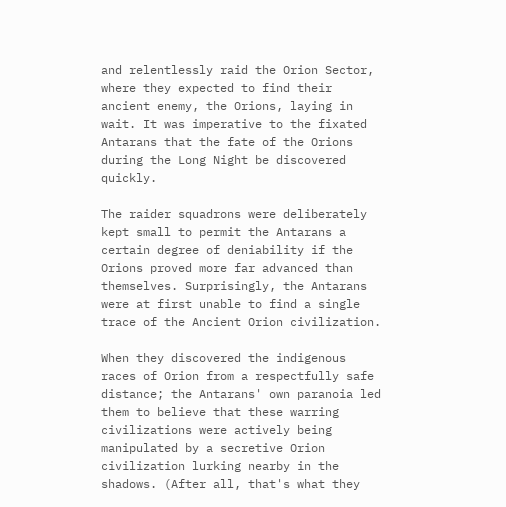and relentlessly raid the Orion Sector, where they expected to find their ancient enemy, the Orions, laying in wait. It was imperative to the fixated Antarans that the fate of the Orions during the Long Night be discovered quickly.

The raider squadrons were deliberately kept small to permit the Antarans a certain degree of deniability if the Orions proved more far advanced than themselves. Surprisingly, the Antarans were at first unable to find a single trace of the Ancient Orion civilization.

When they discovered the indigenous races of Orion from a respectfully safe distance; the Antarans' own paranoia led them to believe that these warring civilizations were actively being manipulated by a secretive Orion civilization lurking nearby in the shadows. (After all, that's what they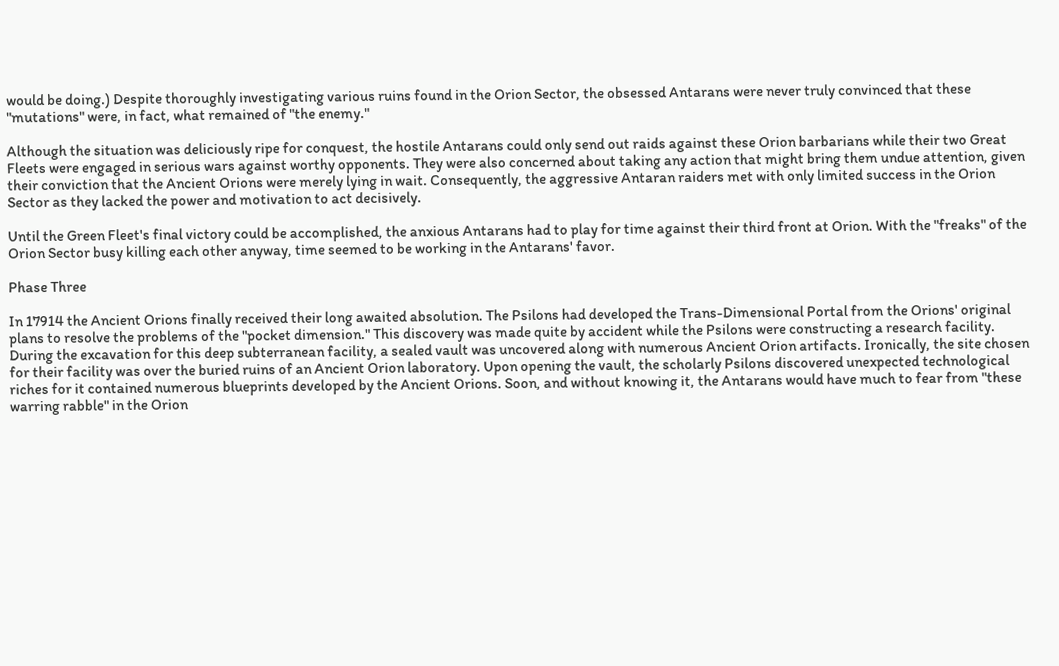would be doing.) Despite thoroughly investigating various ruins found in the Orion Sector, the obsessed Antarans were never truly convinced that these "mutations" were, in fact, what remained of "the enemy."

Although the situation was deliciously ripe for conquest, the hostile Antarans could only send out raids against these Orion barbarians while their two Great Fleets were engaged in serious wars against worthy opponents. They were also concerned about taking any action that might bring them undue attention, given their conviction that the Ancient Orions were merely lying in wait. Consequently, the aggressive Antaran raiders met with only limited success in the Orion Sector as they lacked the power and motivation to act decisively.

Until the Green Fleet's final victory could be accomplished, the anxious Antarans had to play for time against their third front at Orion. With the "freaks" of the Orion Sector busy killing each other anyway, time seemed to be working in the Antarans' favor.

Phase Three

In 17914 the Ancient Orions finally received their long awaited absolution. The Psilons had developed the Trans-Dimensional Portal from the Orions' original plans to resolve the problems of the "pocket dimension." This discovery was made quite by accident while the Psilons were constructing a research facility. During the excavation for this deep subterranean facility, a sealed vault was uncovered along with numerous Ancient Orion artifacts. Ironically, the site chosen for their facility was over the buried ruins of an Ancient Orion laboratory. Upon opening the vault, the scholarly Psilons discovered unexpected technological riches for it contained numerous blueprints developed by the Ancient Orions. Soon, and without knowing it, the Antarans would have much to fear from "these warring rabble" in the Orion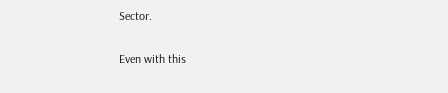Sector.

Even with this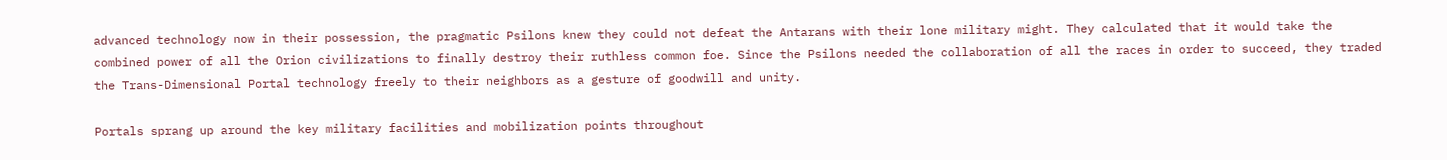advanced technology now in their possession, the pragmatic Psilons knew they could not defeat the Antarans with their lone military might. They calculated that it would take the combined power of all the Orion civilizations to finally destroy their ruthless common foe. Since the Psilons needed the collaboration of all the races in order to succeed, they traded the Trans-Dimensional Portal technology freely to their neighbors as a gesture of goodwill and unity.

Portals sprang up around the key military facilities and mobilization points throughout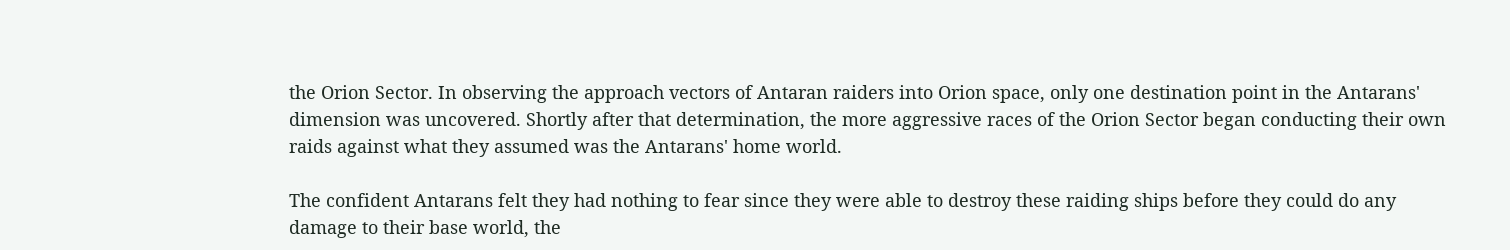the Orion Sector. In observing the approach vectors of Antaran raiders into Orion space, only one destination point in the Antarans' dimension was uncovered. Shortly after that determination, the more aggressive races of the Orion Sector began conducting their own raids against what they assumed was the Antarans' home world.

The confident Antarans felt they had nothing to fear since they were able to destroy these raiding ships before they could do any damage to their base world, the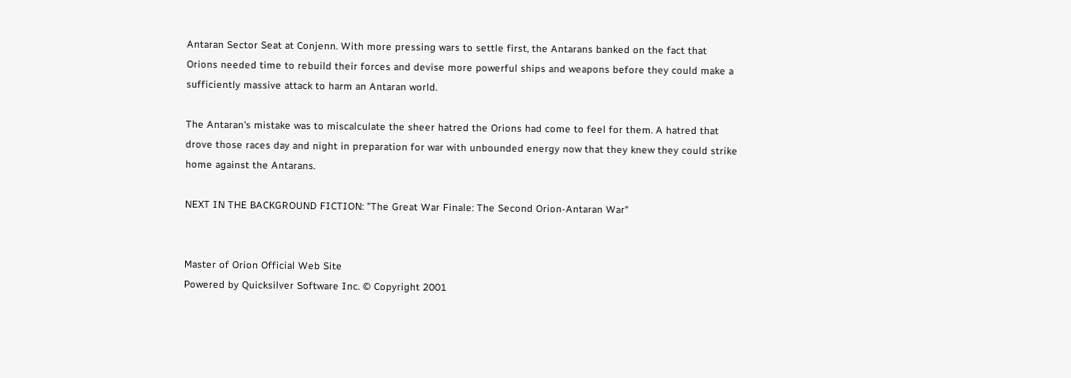Antaran Sector Seat at Conjenn. With more pressing wars to settle first, the Antarans banked on the fact that Orions needed time to rebuild their forces and devise more powerful ships and weapons before they could make a sufficiently massive attack to harm an Antaran world.

The Antaran's mistake was to miscalculate the sheer hatred the Orions had come to feel for them. A hatred that drove those races day and night in preparation for war with unbounded energy now that they knew they could strike home against the Antarans.

NEXT IN THE BACKGROUND FICTION: "The Great War Finale: The Second Orion-Antaran War"


Master of Orion Official Web Site
Powered by Quicksilver Software Inc. © Copyright 2001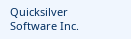Quicksilver Software Inc.